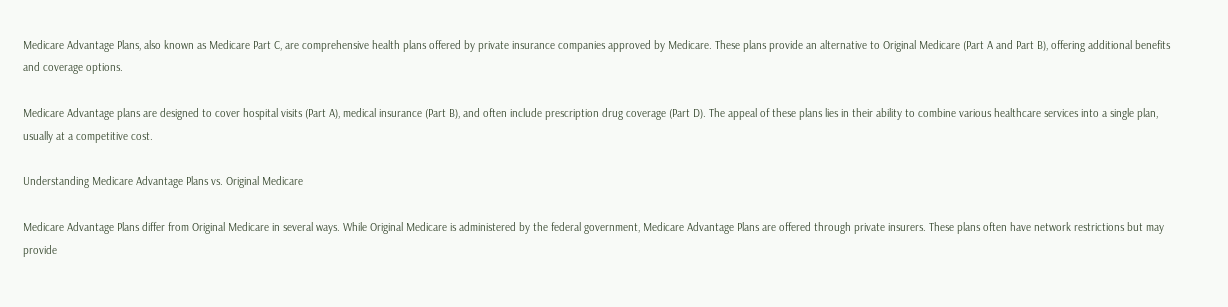Medicare Advantage Plans, also known as Medicare Part C, are comprehensive health plans offered by private insurance companies approved by Medicare. These plans provide an alternative to Original Medicare (Part A and Part B), offering additional benefits and coverage options.

Medicare Advantage plans are designed to cover hospital visits (Part A), medical insurance (Part B), and often include prescription drug coverage (Part D). The appeal of these plans lies in their ability to combine various healthcare services into a single plan, usually at a competitive cost.

Understanding Medicare Advantage Plans vs. Original Medicare

Medicare Advantage Plans differ from Original Medicare in several ways. While Original Medicare is administered by the federal government, Medicare Advantage Plans are offered through private insurers. These plans often have network restrictions but may provide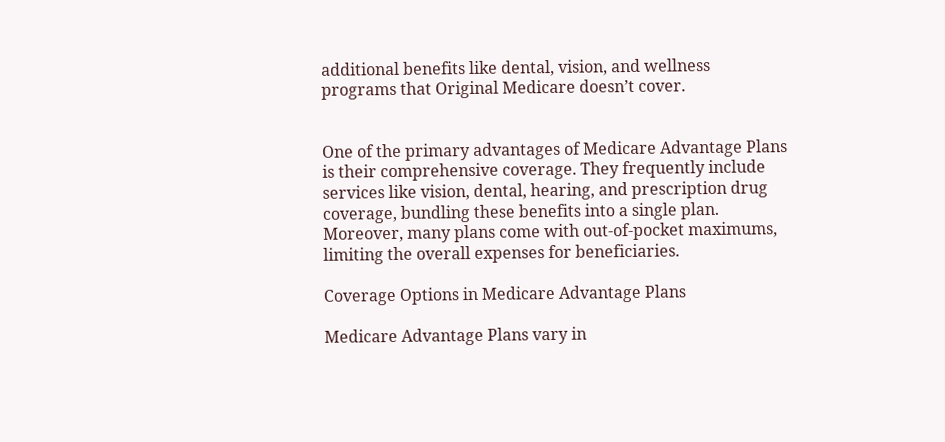additional benefits like dental, vision, and wellness programs that Original Medicare doesn’t cover.


One of the primary advantages of Medicare Advantage Plans is their comprehensive coverage. They frequently include services like vision, dental, hearing, and prescription drug coverage, bundling these benefits into a single plan. Moreover, many plans come with out-of-pocket maximums, limiting the overall expenses for beneficiaries.

Coverage Options in Medicare Advantage Plans

Medicare Advantage Plans vary in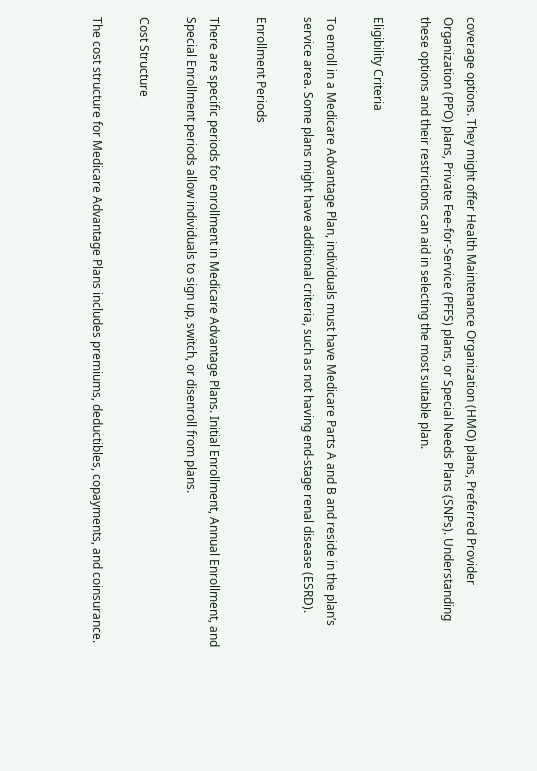coverage options. They might offer Health Maintenance Organization (HMO) plans, Preferred Provider Organization (PPO) plans, Private Fee-for-Service (PFFS) plans, or Special Needs Plans (SNPs). Understanding these options and their restrictions can aid in selecting the most suitable plan.

Eligibility Criteria

To enroll in a Medicare Advantage Plan, individuals must have Medicare Parts A and B and reside in the plan’s service area. Some plans might have additional criteria, such as not having end-stage renal disease (ESRD).

Enrollment Periods

There are specific periods for enrollment in Medicare Advantage Plans. Initial Enrollment, Annual Enrollment, and Special Enrollment periods allow individuals to sign up, switch, or disenroll from plans.

Cost Structure

The cost structure for Medicare Advantage Plans includes premiums, deductibles, copayments, and coinsurance.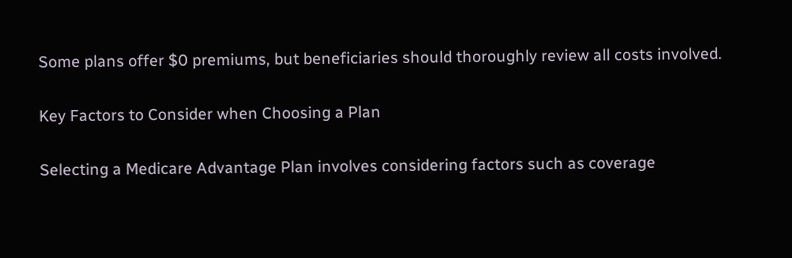Some plans offer $0 premiums, but beneficiaries should thoroughly review all costs involved.

Key Factors to Consider when Choosing a Plan

Selecting a Medicare Advantage Plan involves considering factors such as coverage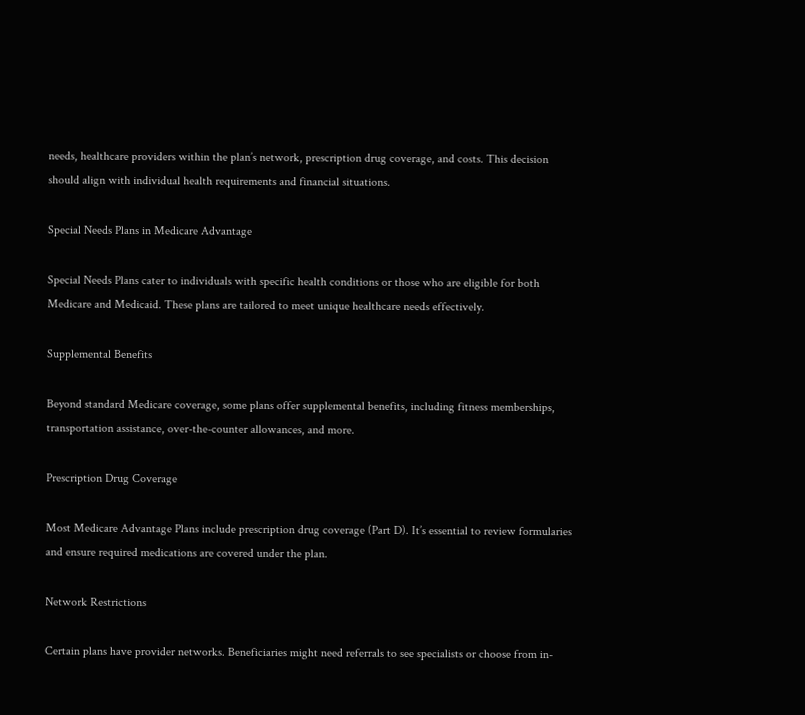needs, healthcare providers within the plan’s network, prescription drug coverage, and costs. This decision should align with individual health requirements and financial situations.

Special Needs Plans in Medicare Advantage

Special Needs Plans cater to individuals with specific health conditions or those who are eligible for both Medicare and Medicaid. These plans are tailored to meet unique healthcare needs effectively.

Supplemental Benefits

Beyond standard Medicare coverage, some plans offer supplemental benefits, including fitness memberships, transportation assistance, over-the-counter allowances, and more.

Prescription Drug Coverage

Most Medicare Advantage Plans include prescription drug coverage (Part D). It’s essential to review formularies and ensure required medications are covered under the plan.

Network Restrictions

Certain plans have provider networks. Beneficiaries might need referrals to see specialists or choose from in-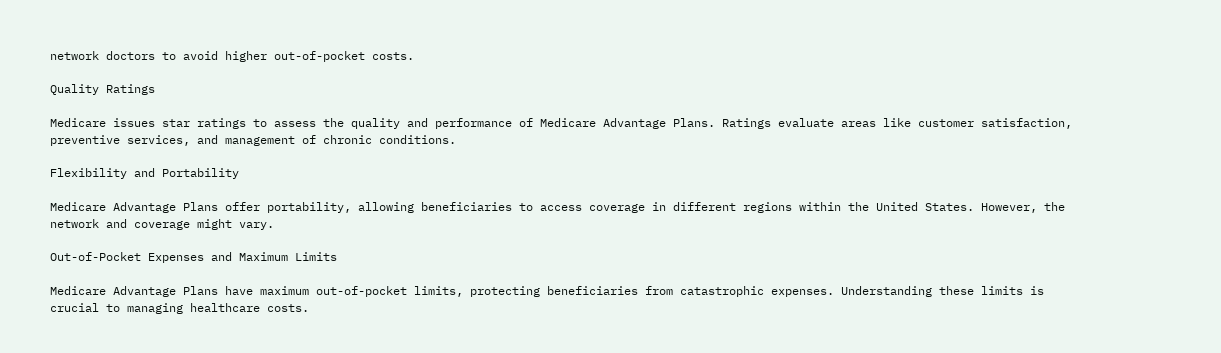network doctors to avoid higher out-of-pocket costs.

Quality Ratings

Medicare issues star ratings to assess the quality and performance of Medicare Advantage Plans. Ratings evaluate areas like customer satisfaction, preventive services, and management of chronic conditions.

Flexibility and Portability

Medicare Advantage Plans offer portability, allowing beneficiaries to access coverage in different regions within the United States. However, the network and coverage might vary.

Out-of-Pocket Expenses and Maximum Limits

Medicare Advantage Plans have maximum out-of-pocket limits, protecting beneficiaries from catastrophic expenses. Understanding these limits is crucial to managing healthcare costs.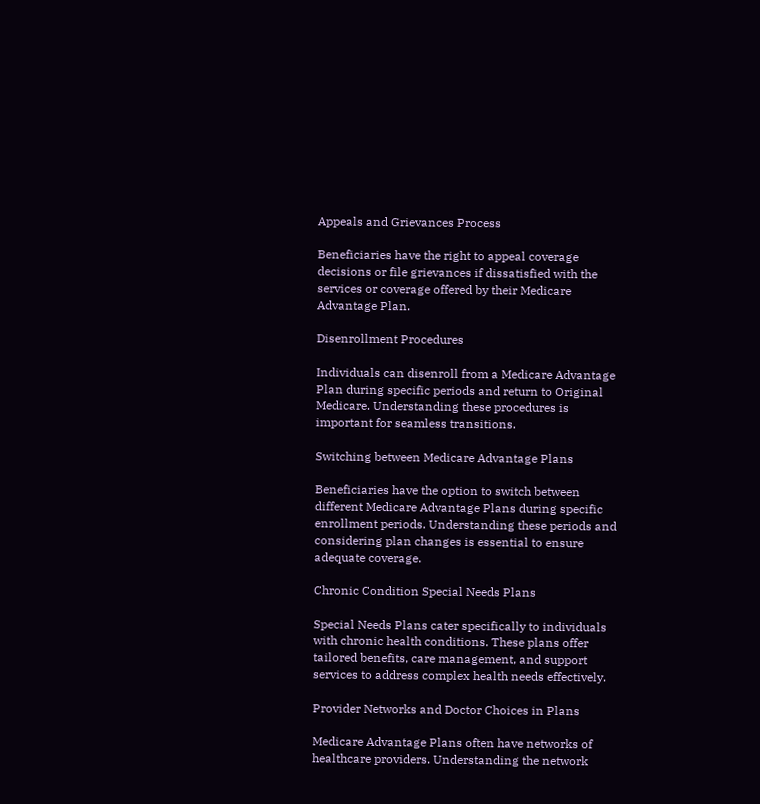Appeals and Grievances Process

Beneficiaries have the right to appeal coverage decisions or file grievances if dissatisfied with the services or coverage offered by their Medicare Advantage Plan.

Disenrollment Procedures

Individuals can disenroll from a Medicare Advantage Plan during specific periods and return to Original Medicare. Understanding these procedures is important for seamless transitions.

Switching between Medicare Advantage Plans

Beneficiaries have the option to switch between different Medicare Advantage Plans during specific enrollment periods. Understanding these periods and considering plan changes is essential to ensure adequate coverage.

Chronic Condition Special Needs Plans

Special Needs Plans cater specifically to individuals with chronic health conditions. These plans offer tailored benefits, care management, and support services to address complex health needs effectively.

Provider Networks and Doctor Choices in Plans

Medicare Advantage Plans often have networks of healthcare providers. Understanding the network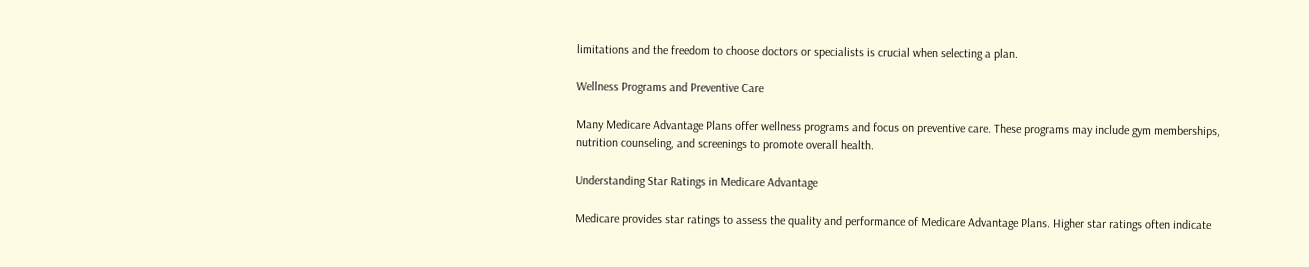limitations and the freedom to choose doctors or specialists is crucial when selecting a plan.

Wellness Programs and Preventive Care

Many Medicare Advantage Plans offer wellness programs and focus on preventive care. These programs may include gym memberships, nutrition counseling, and screenings to promote overall health.

Understanding Star Ratings in Medicare Advantage

Medicare provides star ratings to assess the quality and performance of Medicare Advantage Plans. Higher star ratings often indicate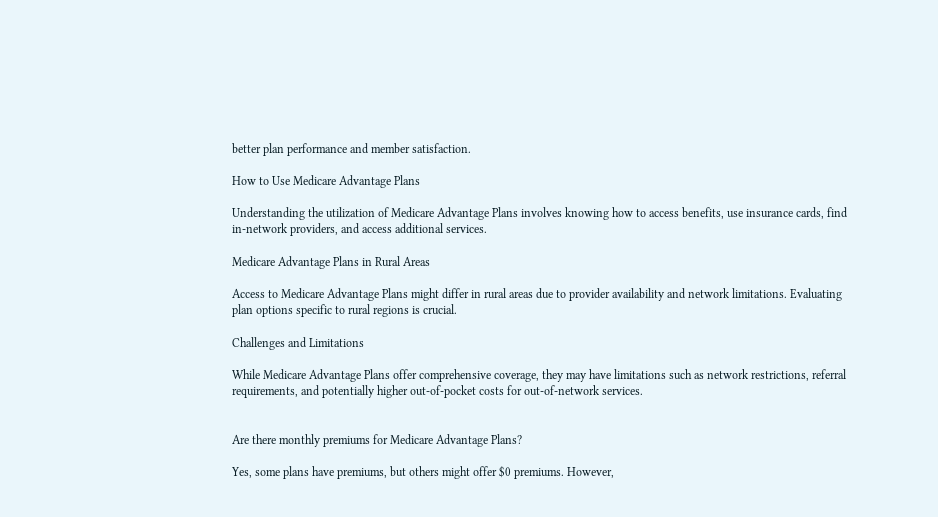better plan performance and member satisfaction.

How to Use Medicare Advantage Plans

Understanding the utilization of Medicare Advantage Plans involves knowing how to access benefits, use insurance cards, find in-network providers, and access additional services.

Medicare Advantage Plans in Rural Areas

Access to Medicare Advantage Plans might differ in rural areas due to provider availability and network limitations. Evaluating plan options specific to rural regions is crucial.

Challenges and Limitations

While Medicare Advantage Plans offer comprehensive coverage, they may have limitations such as network restrictions, referral requirements, and potentially higher out-of-pocket costs for out-of-network services.


Are there monthly premiums for Medicare Advantage Plans?

Yes, some plans have premiums, but others might offer $0 premiums. However,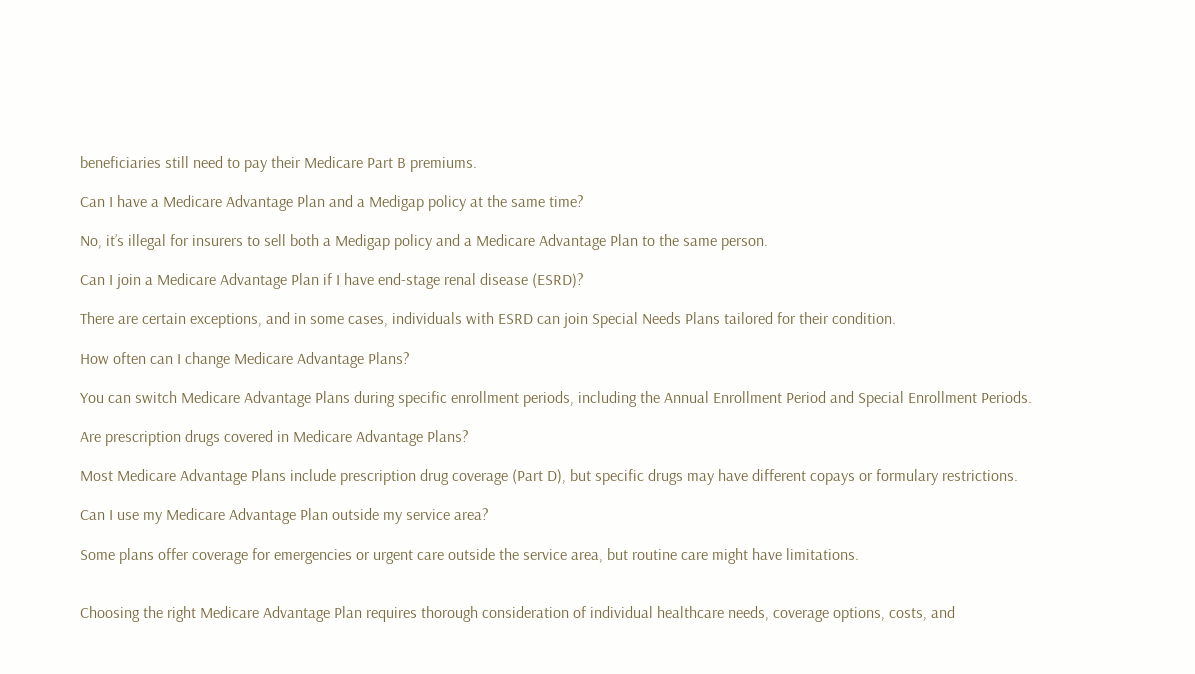beneficiaries still need to pay their Medicare Part B premiums.

Can I have a Medicare Advantage Plan and a Medigap policy at the same time?

No, it’s illegal for insurers to sell both a Medigap policy and a Medicare Advantage Plan to the same person.

Can I join a Medicare Advantage Plan if I have end-stage renal disease (ESRD)?

There are certain exceptions, and in some cases, individuals with ESRD can join Special Needs Plans tailored for their condition.

How often can I change Medicare Advantage Plans?

You can switch Medicare Advantage Plans during specific enrollment periods, including the Annual Enrollment Period and Special Enrollment Periods.

Are prescription drugs covered in Medicare Advantage Plans?

Most Medicare Advantage Plans include prescription drug coverage (Part D), but specific drugs may have different copays or formulary restrictions.

Can I use my Medicare Advantage Plan outside my service area?

Some plans offer coverage for emergencies or urgent care outside the service area, but routine care might have limitations.


Choosing the right Medicare Advantage Plan requires thorough consideration of individual healthcare needs, coverage options, costs, and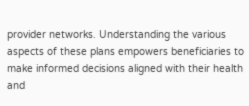provider networks. Understanding the various aspects of these plans empowers beneficiaries to make informed decisions aligned with their health and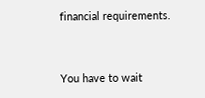financial requirements.


You have to wait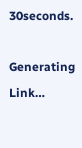30seconds.

Generating Link…